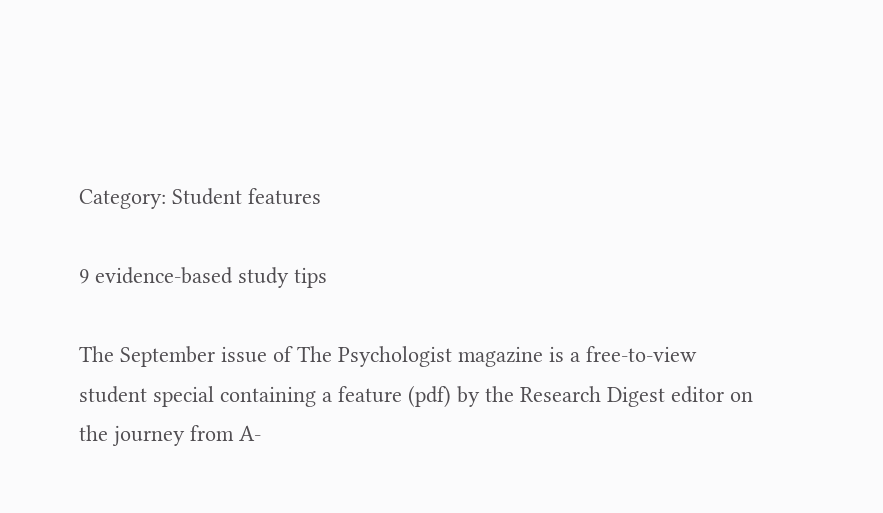Category: Student features

9 evidence-based study tips

The September issue of The Psychologist magazine is a free-to-view student special containing a feature (pdf) by the Research Digest editor on the journey from A-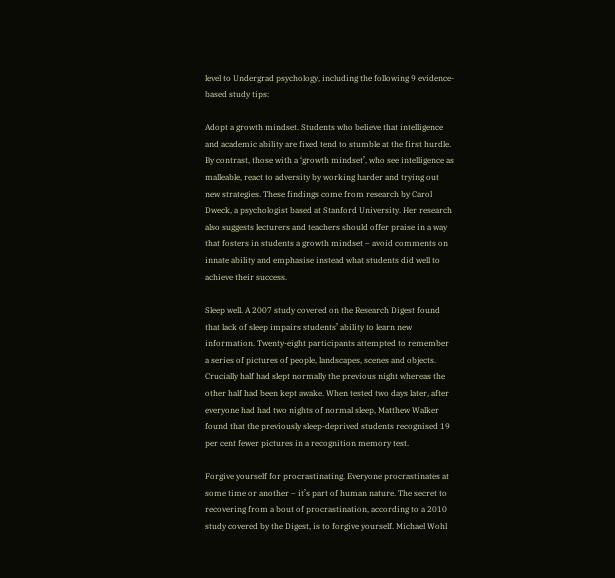level to Undergrad psychology, including the following 9 evidence-based study tips:

Adopt a growth mindset. Students who believe that intelligence and academic ability are fixed tend to stumble at the first hurdle. By contrast, those with a ‘growth mindset’, who see intelligence as malleable, react to adversity by working harder and trying out new strategies. These findings come from research by Carol Dweck, a psychologist based at Stanford University. Her research also suggests lecturers and teachers should offer praise in a way that fosters in students a growth mindset – avoid comments on innate ability and emphasise instead what students did well to achieve their success.

Sleep well. A 2007 study covered on the Research Digest found that lack of sleep impairs students’ ability to learn new information. Twenty-eight participants attempted to remember a series of pictures of people, landscapes, scenes and objects. Crucially half had slept normally the previous night whereas the other half had been kept awake. When tested two days later, after everyone had had two nights of normal sleep, Matthew Walker found that the previously sleep-deprived students recognised 19 per cent fewer pictures in a recognition memory test.

Forgive yourself for procrastinating. Everyone procrastinates at some time or another – it’s part of human nature. The secret to recovering from a bout of procrastination, according to a 2010 study covered by the Digest, is to forgive yourself. Michael Wohl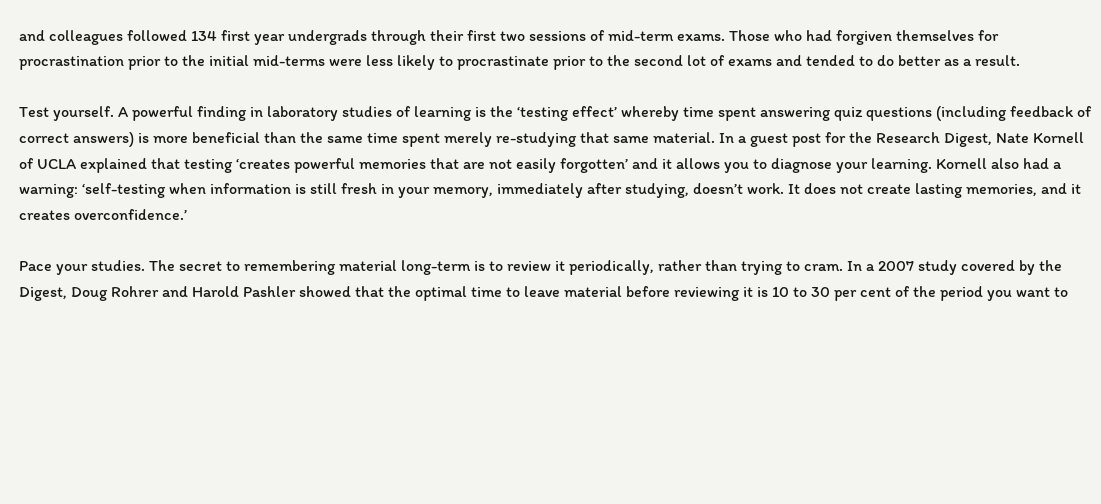and colleagues followed 134 first year undergrads through their first two sessions of mid-term exams. Those who had forgiven themselves for procrastination prior to the initial mid-terms were less likely to procrastinate prior to the second lot of exams and tended to do better as a result.

Test yourself. A powerful finding in laboratory studies of learning is the ‘testing effect’ whereby time spent answering quiz questions (including feedback of correct answers) is more beneficial than the same time spent merely re-studying that same material. In a guest post for the Research Digest, Nate Kornell of UCLA explained that testing ‘creates powerful memories that are not easily forgotten’ and it allows you to diagnose your learning. Kornell also had a warning: ‘self-testing when information is still fresh in your memory, immediately after studying, doesn’t work. It does not create lasting memories, and it creates overconfidence.’

Pace your studies. The secret to remembering material long-term is to review it periodically, rather than trying to cram. In a 2007 study covered by the Digest, Doug Rohrer and Harold Pashler showed that the optimal time to leave material before reviewing it is 10 to 30 per cent of the period you want to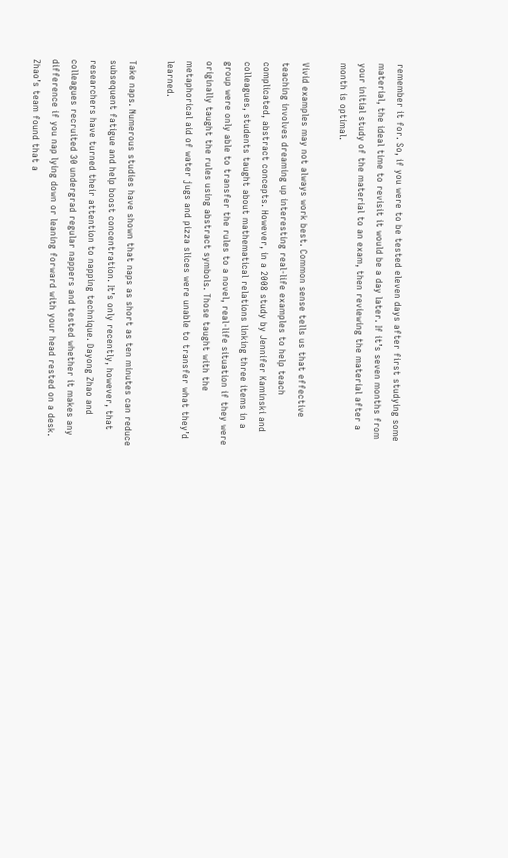remember it for. So, if you were to be tested eleven days after first studying some material, the ideal time to revisit it would be a day later. If it’s seven months from your initial study of the material to an exam, then reviewing the material after a month is optimal.

Vivid examples may not always work best. Common sense tells us that effective teaching involves dreaming up interesting real-life examples to help teach complicated, abstract concepts. However, in a 2008 study by Jennifer Kaminski and colleagues, students taught about mathematical relations linking three items in a group were only able to transfer the rules to a novel, real-life situation if they were originally taught the rules using abstract symbols. Those taught with the metaphorical aid of water jugs and pizza slices were unable to transfer what they’d learned.

Take naps. Numerous studies have shown that naps as short as ten minutes can reduce subsequent fatigue and help boost concentration. It’s only recently, however, that researchers have turned their attention to napping technique. Dayong Zhao and colleagues recruited 30 undergrad regular nappers and tested whether it makes any difference if you nap lying down or leaning forward with your head rested on a desk. Zhao’s team found that a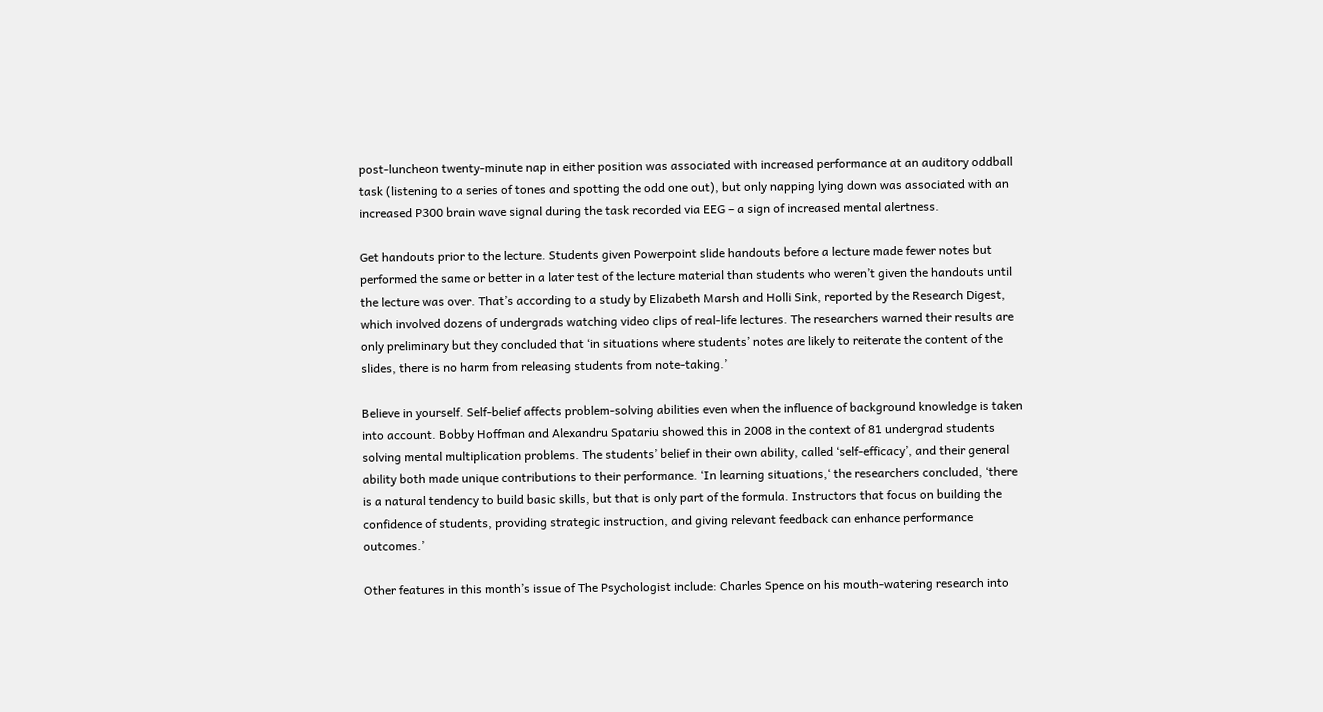post-luncheon twenty-minute nap in either position was associated with increased performance at an auditory oddball task (listening to a series of tones and spotting the odd one out), but only napping lying down was associated with an increased P300 brain wave signal during the task recorded via EEG – a sign of increased mental alertness.

Get handouts prior to the lecture. Students given Powerpoint slide handouts before a lecture made fewer notes but performed the same or better in a later test of the lecture material than students who weren’t given the handouts until the lecture was over. That’s according to a study by Elizabeth Marsh and Holli Sink, reported by the Research Digest, which involved dozens of undergrads watching video clips of real-life lectures. The researchers warned their results are only preliminary but they concluded that ‘in situations where students’ notes are likely to reiterate the content of the slides, there is no harm from releasing students from note-taking.’

Believe in yourself. Self-belief affects problem-solving abilities even when the influence of background knowledge is taken into account. Bobby Hoffman and Alexandru Spatariu showed this in 2008 in the context of 81 undergrad students solving mental multiplication problems. The students’ belief in their own ability, called ‘self-efficacy’, and their general ability both made unique contributions to their performance. ‘In learning situations,‘ the researchers concluded, ‘there is a natural tendency to build basic skills, but that is only part of the formula. Instructors that focus on building the confidence of students, providing strategic instruction, and giving relevant feedback can enhance performance outcomes.’

Other features in this month’s issue of The Psychologist include: Charles Spence on his mouth-watering research into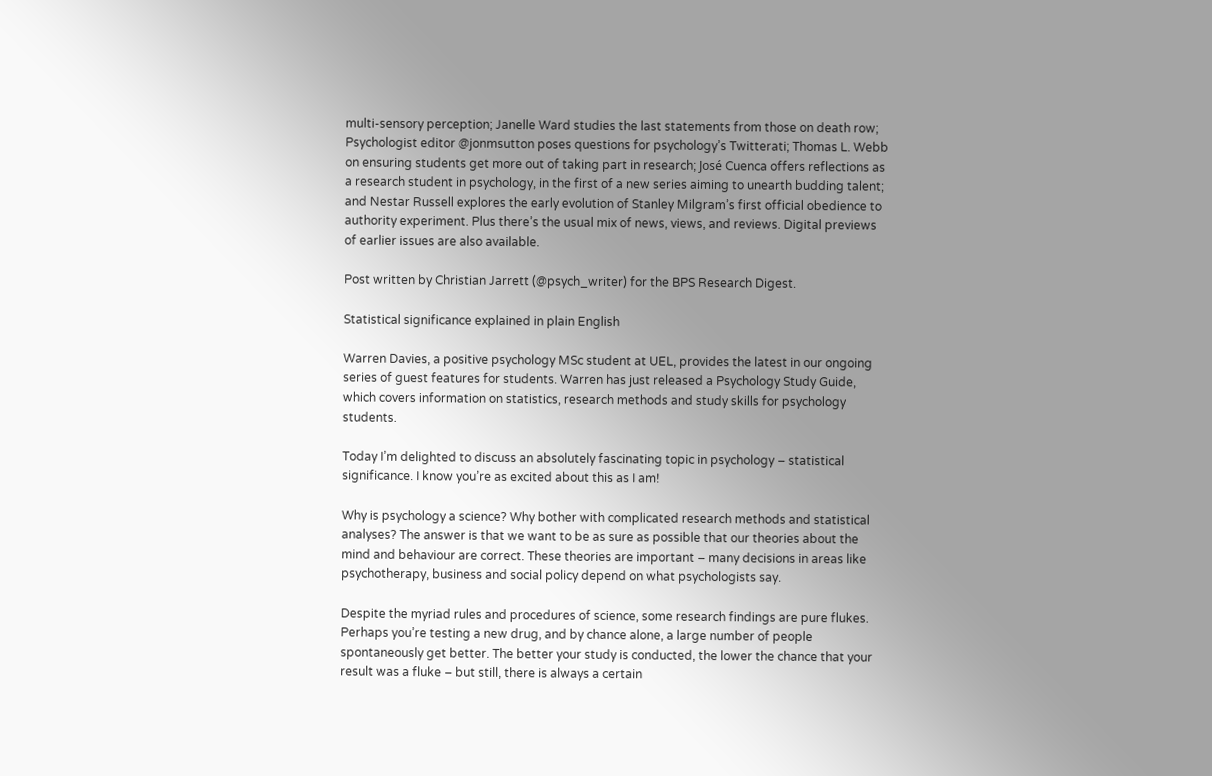multi-sensory perception; Janelle Ward studies the last statements from those on death row; Psychologist editor @jonmsutton poses questions for psychology’s Twitterati; Thomas L. Webb on ensuring students get more out of taking part in research; José Cuenca offers reflections as a research student in psychology, in the first of a new series aiming to unearth budding talent; and Nestar Russell explores the early evolution of Stanley Milgram’s first official obedience to authority experiment. Plus there’s the usual mix of news, views, and reviews. Digital previews of earlier issues are also available.

Post written by Christian Jarrett (@psych_writer) for the BPS Research Digest.

Statistical significance explained in plain English

Warren Davies, a positive psychology MSc student at UEL, provides the latest in our ongoing series of guest features for students. Warren has just released a Psychology Study Guide, which covers information on statistics, research methods and study skills for psychology students.

Today I’m delighted to discuss an absolutely fascinating topic in psychology – statistical significance. I know you’re as excited about this as I am!

Why is psychology a science? Why bother with complicated research methods and statistical analyses? The answer is that we want to be as sure as possible that our theories about the mind and behaviour are correct. These theories are important – many decisions in areas like psychotherapy, business and social policy depend on what psychologists say.

Despite the myriad rules and procedures of science, some research findings are pure flukes. Perhaps you’re testing a new drug, and by chance alone, a large number of people spontaneously get better. The better your study is conducted, the lower the chance that your result was a fluke – but still, there is always a certain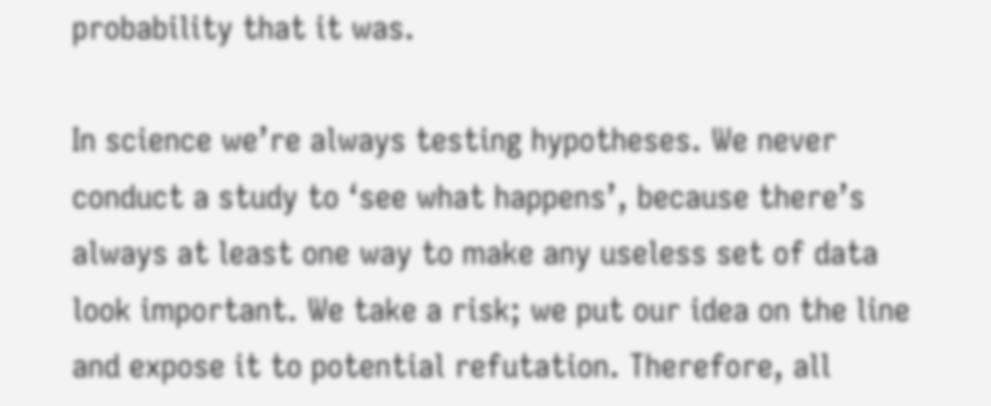probability that it was.

In science we’re always testing hypotheses. We never conduct a study to ‘see what happens’, because there’s always at least one way to make any useless set of data look important. We take a risk; we put our idea on the line and expose it to potential refutation. Therefore, all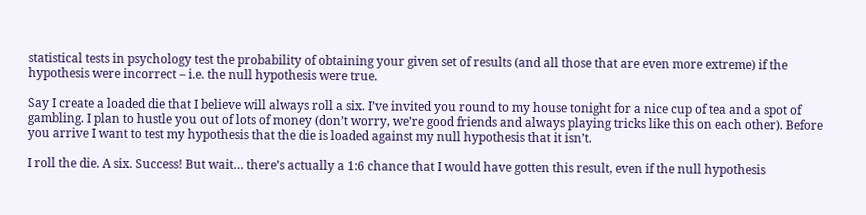statistical tests in psychology test the probability of obtaining your given set of results (and all those that are even more extreme) if the hypothesis were incorrect – i.e. the null hypothesis were true.

Say I create a loaded die that I believe will always roll a six. I’ve invited you round to my house tonight for a nice cup of tea and a spot of gambling. I plan to hustle you out of lots of money (don’t worry, we’re good friends and always playing tricks like this on each other). Before you arrive I want to test my hypothesis that the die is loaded against my null hypothesis that it isn’t.

I roll the die. A six. Success! But wait… there’s actually a 1:6 chance that I would have gotten this result, even if the null hypothesis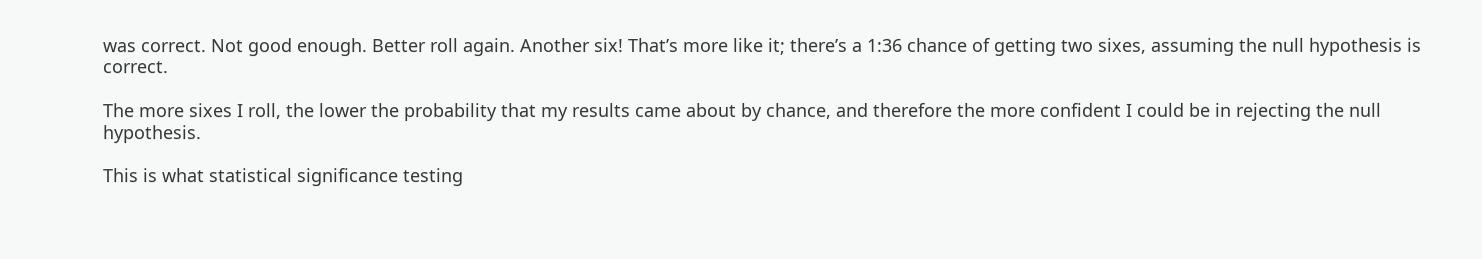was correct. Not good enough. Better roll again. Another six! That’s more like it; there’s a 1:36 chance of getting two sixes, assuming the null hypothesis is correct.

The more sixes I roll, the lower the probability that my results came about by chance, and therefore the more confident I could be in rejecting the null hypothesis.

This is what statistical significance testing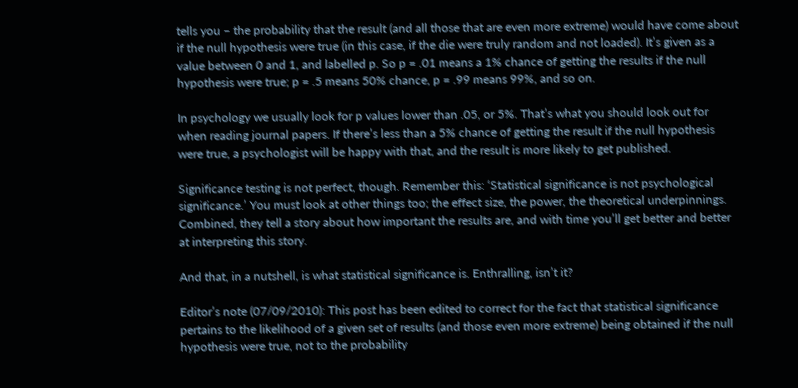tells you – the probability that the result (and all those that are even more extreme) would have come about if the null hypothesis were true (in this case, if the die were truly random and not loaded). It’s given as a value between 0 and 1, and labelled p. So p = .01 means a 1% chance of getting the results if the null hypothesis were true; p = .5 means 50% chance, p = .99 means 99%, and so on.

In psychology we usually look for p values lower than .05, or 5%. That’s what you should look out for when reading journal papers. If there’s less than a 5% chance of getting the result if the null hypothesis were true, a psychologist will be happy with that, and the result is more likely to get published.

Significance testing is not perfect, though. Remember this: ‘Statistical significance is not psychological significance.’ You must look at other things too; the effect size, the power, the theoretical underpinnings. Combined, they tell a story about how important the results are, and with time you’ll get better and better at interpreting this story.

And that, in a nutshell, is what statistical significance is. Enthralling, isn’t it?

Editor’s note (07/09/2010): This post has been edited to correct for the fact that statistical significance pertains to the likelihood of a given set of results (and those even more extreme) being obtained if the null hypothesis were true, not to the probability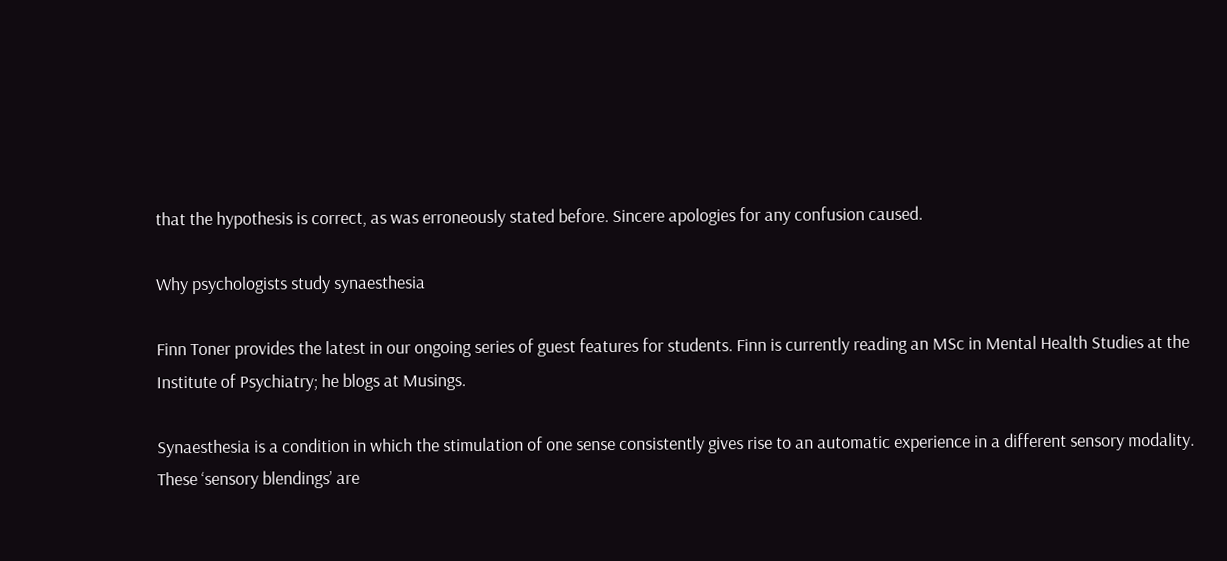that the hypothesis is correct, as was erroneously stated before. Sincere apologies for any confusion caused.

Why psychologists study synaesthesia

Finn Toner provides the latest in our ongoing series of guest features for students. Finn is currently reading an MSc in Mental Health Studies at the Institute of Psychiatry; he blogs at Musings.

Synaesthesia is a condition in which the stimulation of one sense consistently gives rise to an automatic experience in a different sensory modality. These ‘sensory blendings’ are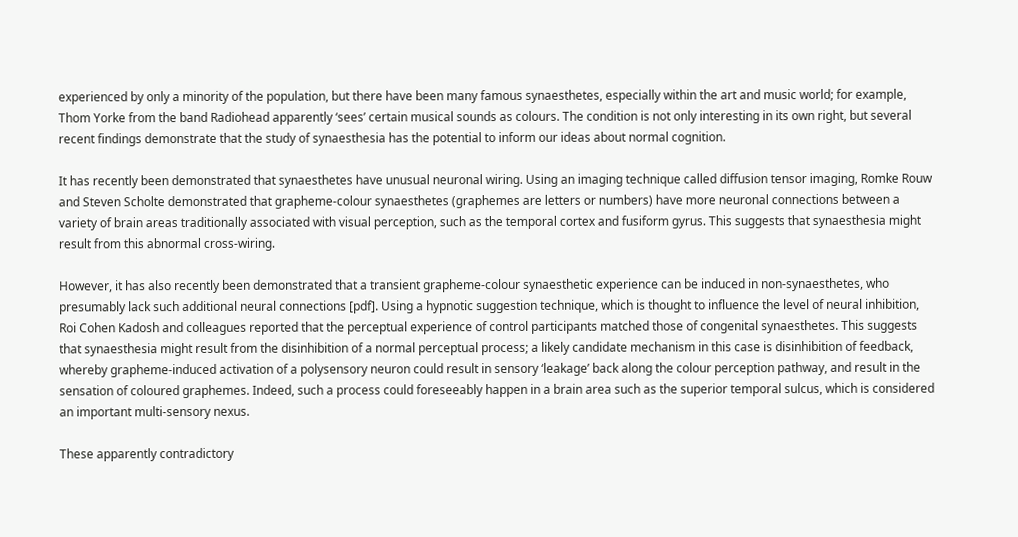experienced by only a minority of the population, but there have been many famous synaesthetes, especially within the art and music world; for example, Thom Yorke from the band Radiohead apparently ‘sees’ certain musical sounds as colours. The condition is not only interesting in its own right, but several recent findings demonstrate that the study of synaesthesia has the potential to inform our ideas about normal cognition.

It has recently been demonstrated that synaesthetes have unusual neuronal wiring. Using an imaging technique called diffusion tensor imaging, Romke Rouw and Steven Scholte demonstrated that grapheme-colour synaesthetes (graphemes are letters or numbers) have more neuronal connections between a variety of brain areas traditionally associated with visual perception, such as the temporal cortex and fusiform gyrus. This suggests that synaesthesia might result from this abnormal cross-wiring.

However, it has also recently been demonstrated that a transient grapheme-colour synaesthetic experience can be induced in non-synaesthetes, who presumably lack such additional neural connections [pdf]. Using a hypnotic suggestion technique, which is thought to influence the level of neural inhibition, Roi Cohen Kadosh and colleagues reported that the perceptual experience of control participants matched those of congenital synaesthetes. This suggests that synaesthesia might result from the disinhibition of a normal perceptual process; a likely candidate mechanism in this case is disinhibition of feedback, whereby grapheme-induced activation of a polysensory neuron could result in sensory ‘leakage’ back along the colour perception pathway, and result in the sensation of coloured graphemes. Indeed, such a process could foreseeably happen in a brain area such as the superior temporal sulcus, which is considered an important multi-sensory nexus.

These apparently contradictory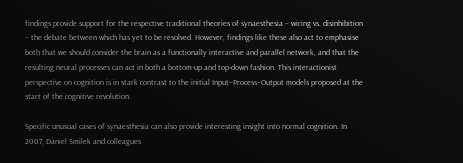findings provide support for the respective traditional theories of synaesthesia – wiring vs. disinhibition – the debate between which has yet to be resolved. However, findings like these also act to emphasise both that we should consider the brain as a functionally interactive and parallel network, and that the resulting neural processes can act in both a bottom-up and top-down fashion. This interactionist perspective on cognition is in stark contrast to the initial Input–Process–Output models proposed at the start of the cognitive revolution.

Specific unusual cases of synaesthesia can also provide interesting insight into normal cognition. In 2007, Daniel Smilek and colleagues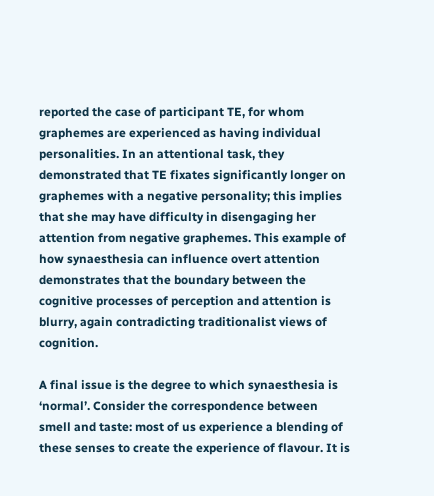reported the case of participant TE, for whom graphemes are experienced as having individual personalities. In an attentional task, they demonstrated that TE fixates significantly longer on graphemes with a negative personality; this implies that she may have difficulty in disengaging her attention from negative graphemes. This example of how synaesthesia can influence overt attention demonstrates that the boundary between the cognitive processes of perception and attention is blurry, again contradicting traditionalist views of cognition.

A final issue is the degree to which synaesthesia is ‘normal’. Consider the correspondence between smell and taste: most of us experience a blending of these senses to create the experience of flavour. It is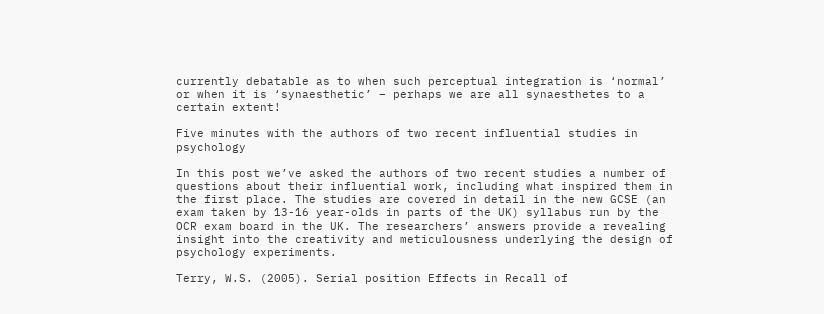currently debatable as to when such perceptual integration is ‘normal’ or when it is ‘synaesthetic’ – perhaps we are all synaesthetes to a certain extent!

Five minutes with the authors of two recent influential studies in psychology

In this post we’ve asked the authors of two recent studies a number of questions about their influential work, including what inspired them in the first place. The studies are covered in detail in the new GCSE (an exam taken by 13-16 year-olds in parts of the UK) syllabus run by the OCR exam board in the UK. The researchers’ answers provide a revealing insight into the creativity and meticulousness underlying the design of psychology experiments.

Terry, W.S. (2005). Serial position Effects in Recall of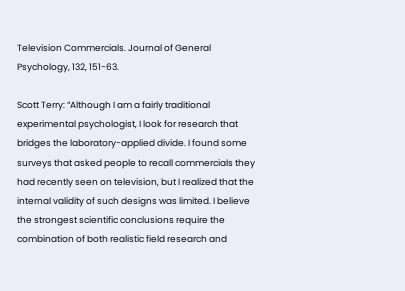Television Commercials. Journal of General Psychology, 132, 151-63.

Scott Terry: “Although I am a fairly traditional experimental psychologist, I look for research that bridges the laboratory-applied divide. I found some surveys that asked people to recall commercials they had recently seen on television, but I realized that the internal validity of such designs was limited. I believe the strongest scientific conclusions require the combination of both realistic field research and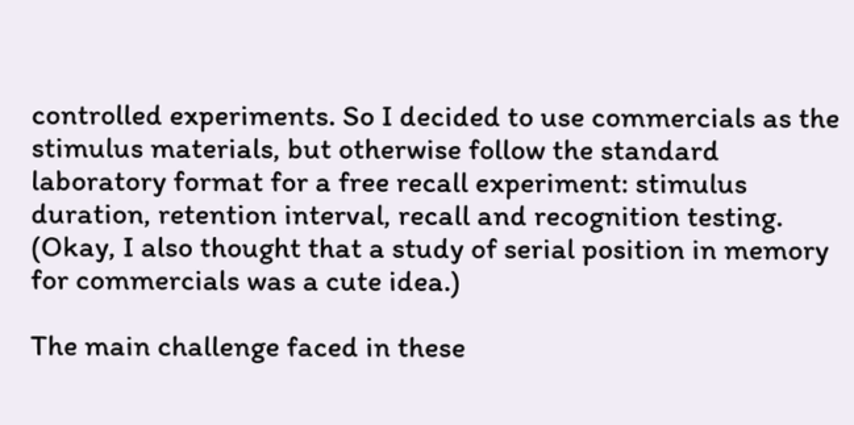controlled experiments. So I decided to use commercials as the stimulus materials, but otherwise follow the standard laboratory format for a free recall experiment: stimulus duration, retention interval, recall and recognition testing. (Okay, I also thought that a study of serial position in memory for commercials was a cute idea.)

The main challenge faced in these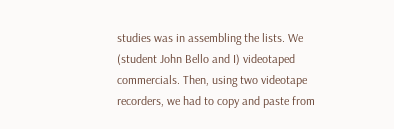studies was in assembling the lists. We (student John Bello and I) videotaped commercials. Then, using two videotape recorders, we had to copy and paste from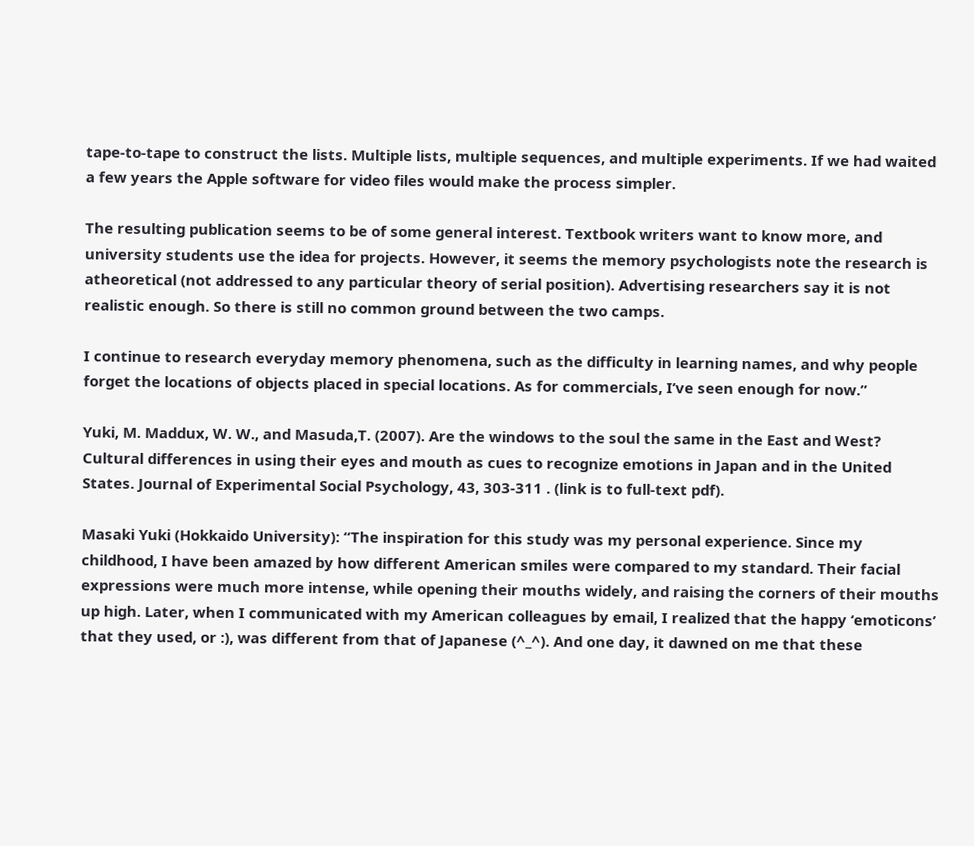tape-to-tape to construct the lists. Multiple lists, multiple sequences, and multiple experiments. If we had waited a few years the Apple software for video files would make the process simpler.

The resulting publication seems to be of some general interest. Textbook writers want to know more, and university students use the idea for projects. However, it seems the memory psychologists note the research is atheoretical (not addressed to any particular theory of serial position). Advertising researchers say it is not realistic enough. So there is still no common ground between the two camps.

I continue to research everyday memory phenomena, such as the difficulty in learning names, and why people forget the locations of objects placed in special locations. As for commercials, I’ve seen enough for now.”

Yuki, M. Maddux, W. W., and Masuda,T. (2007). Are the windows to the soul the same in the East and West? Cultural differences in using their eyes and mouth as cues to recognize emotions in Japan and in the United States. Journal of Experimental Social Psychology, 43, 303-311 . (link is to full-text pdf).

Masaki Yuki (Hokkaido University): “The inspiration for this study was my personal experience. Since my childhood, I have been amazed by how different American smiles were compared to my standard. Their facial expressions were much more intense, while opening their mouths widely, and raising the corners of their mouths up high. Later, when I communicated with my American colleagues by email, I realized that the happy ‘emoticons’ that they used, or :), was different from that of Japanese (^_^). And one day, it dawned on me that these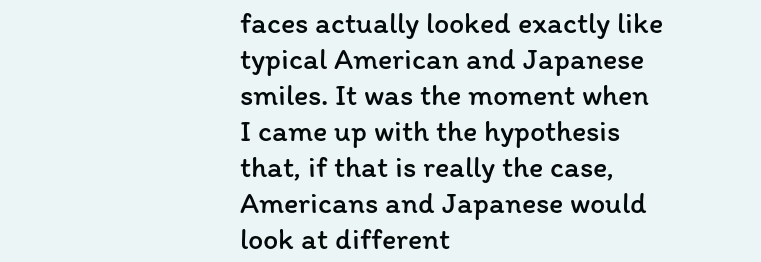faces actually looked exactly like typical American and Japanese smiles. It was the moment when I came up with the hypothesis that, if that is really the case, Americans and Japanese would look at different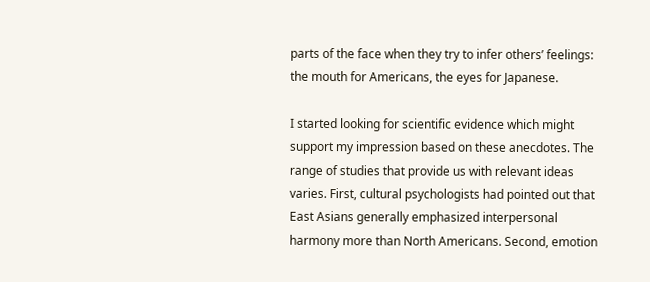parts of the face when they try to infer others’ feelings: the mouth for Americans, the eyes for Japanese.

I started looking for scientific evidence which might support my impression based on these anecdotes. The range of studies that provide us with relevant ideas varies. First, cultural psychologists had pointed out that East Asians generally emphasized interpersonal harmony more than North Americans. Second, emotion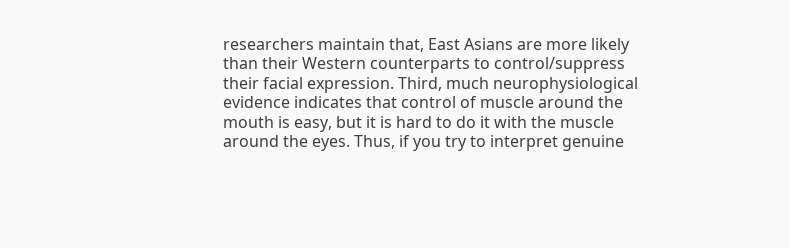researchers maintain that, East Asians are more likely than their Western counterparts to control/suppress their facial expression. Third, much neurophysiological evidence indicates that control of muscle around the mouth is easy, but it is hard to do it with the muscle around the eyes. Thus, if you try to interpret genuine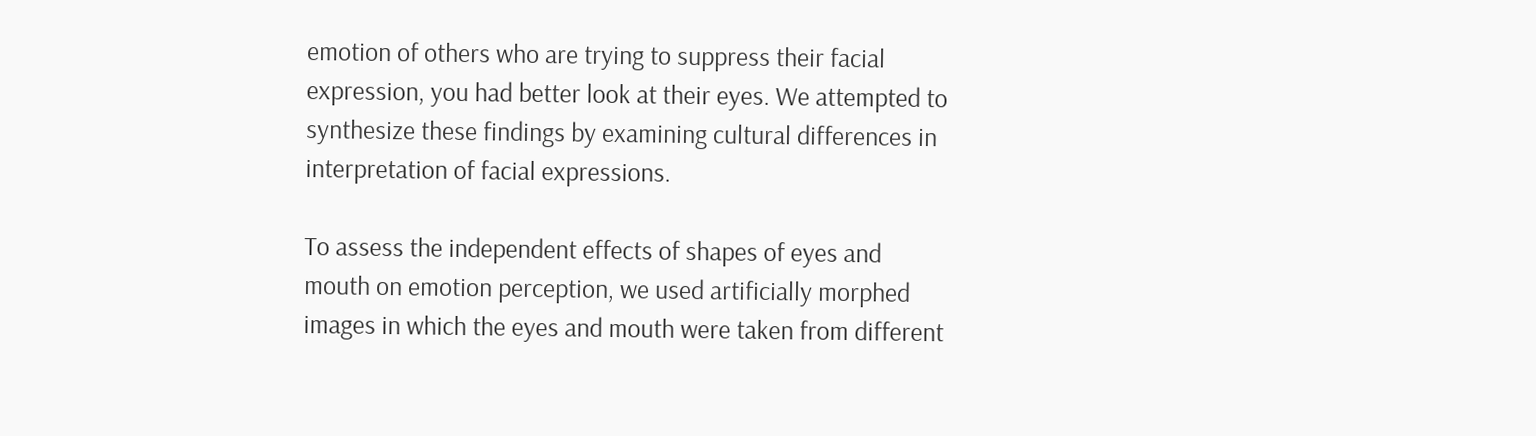emotion of others who are trying to suppress their facial expression, you had better look at their eyes. We attempted to synthesize these findings by examining cultural differences in interpretation of facial expressions.

To assess the independent effects of shapes of eyes and mouth on emotion perception, we used artificially morphed images in which the eyes and mouth were taken from different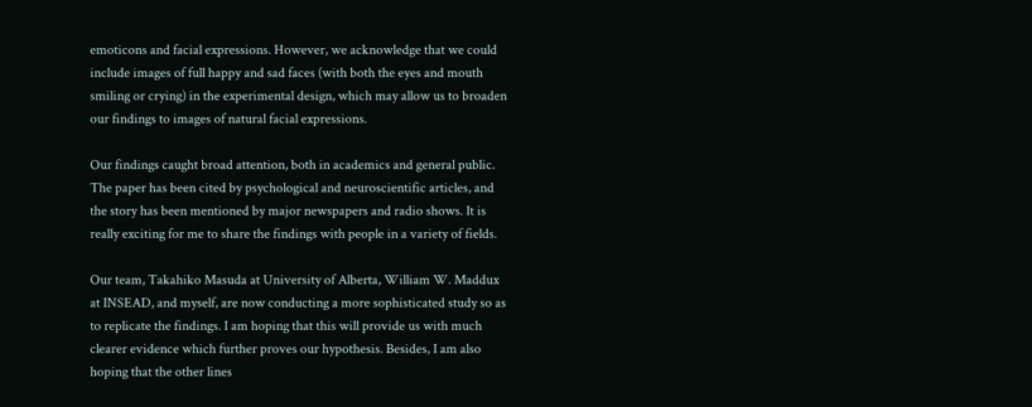emoticons and facial expressions. However, we acknowledge that we could include images of full happy and sad faces (with both the eyes and mouth smiling or crying) in the experimental design, which may allow us to broaden our findings to images of natural facial expressions.

Our findings caught broad attention, both in academics and general public. The paper has been cited by psychological and neuroscientific articles, and the story has been mentioned by major newspapers and radio shows. It is really exciting for me to share the findings with people in a variety of fields.

Our team, Takahiko Masuda at University of Alberta, William W. Maddux at INSEAD, and myself, are now conducting a more sophisticated study so as to replicate the findings. I am hoping that this will provide us with much clearer evidence which further proves our hypothesis. Besides, I am also hoping that the other lines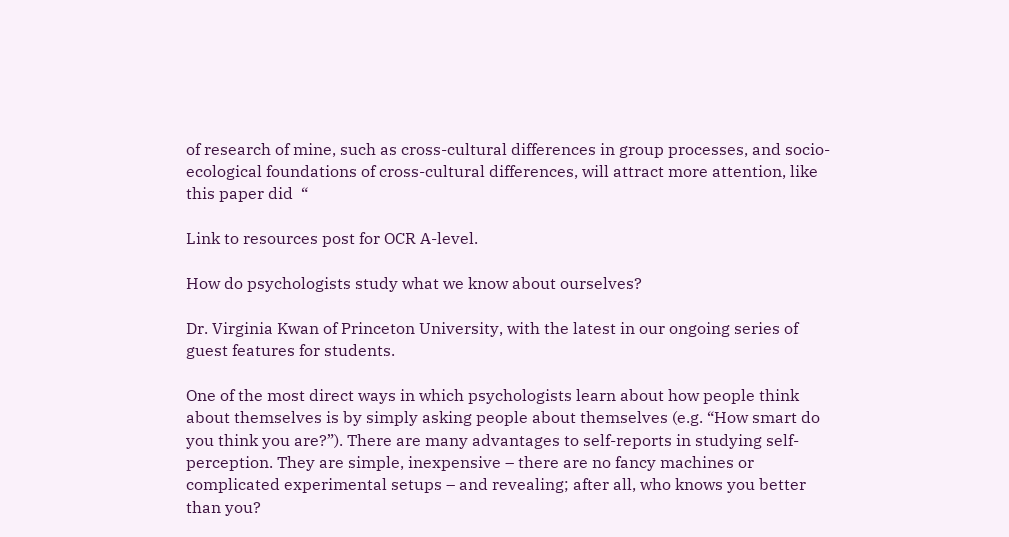of research of mine, such as cross-cultural differences in group processes, and socio-ecological foundations of cross-cultural differences, will attract more attention, like this paper did  “

Link to resources post for OCR A-level.

How do psychologists study what we know about ourselves?

Dr. Virginia Kwan of Princeton University, with the latest in our ongoing series of guest features for students.

One of the most direct ways in which psychologists learn about how people think about themselves is by simply asking people about themselves (e.g. “How smart do you think you are?”). There are many advantages to self-reports in studying self-perception. They are simple, inexpensive – there are no fancy machines or complicated experimental setups – and revealing; after all, who knows you better than you?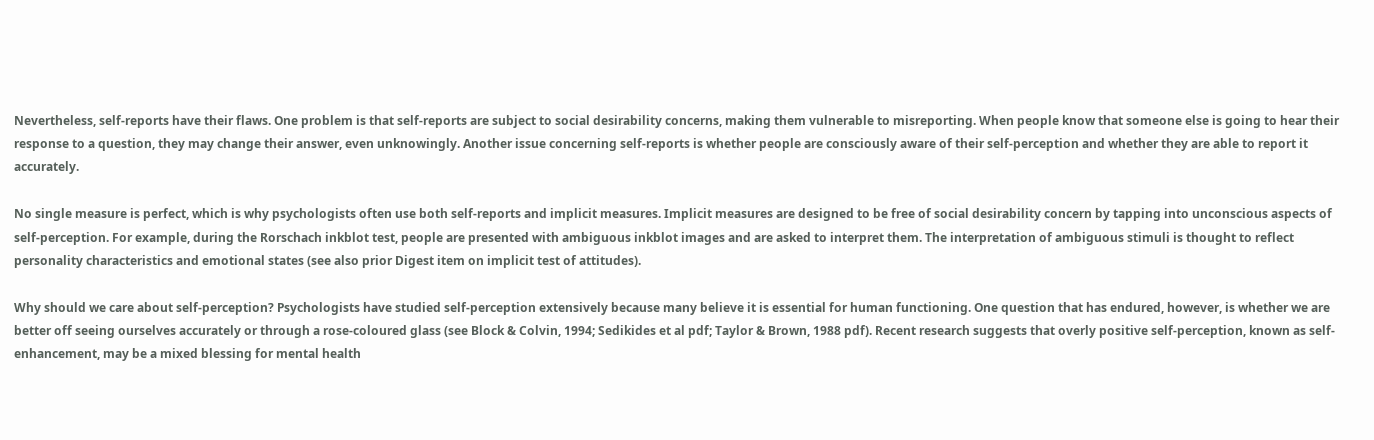Nevertheless, self-reports have their flaws. One problem is that self-reports are subject to social desirability concerns, making them vulnerable to misreporting. When people know that someone else is going to hear their response to a question, they may change their answer, even unknowingly. Another issue concerning self-reports is whether people are consciously aware of their self-perception and whether they are able to report it accurately.

No single measure is perfect, which is why psychologists often use both self-reports and implicit measures. Implicit measures are designed to be free of social desirability concern by tapping into unconscious aspects of self-perception. For example, during the Rorschach inkblot test, people are presented with ambiguous inkblot images and are asked to interpret them. The interpretation of ambiguous stimuli is thought to reflect personality characteristics and emotional states (see also prior Digest item on implicit test of attitudes).

Why should we care about self-perception? Psychologists have studied self-perception extensively because many believe it is essential for human functioning. One question that has endured, however, is whether we are better off seeing ourselves accurately or through a rose-coloured glass (see Block & Colvin, 1994; Sedikides et al pdf; Taylor & Brown, 1988 pdf). Recent research suggests that overly positive self-perception, known as self-enhancement, may be a mixed blessing for mental health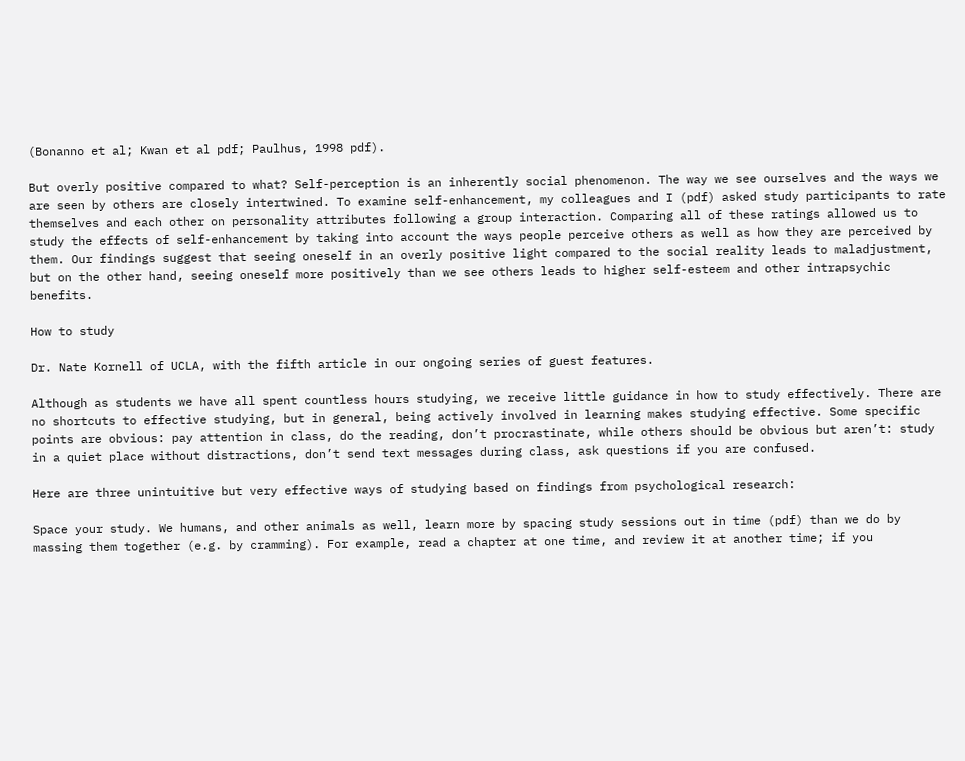(Bonanno et al; Kwan et al pdf; Paulhus, 1998 pdf).

But overly positive compared to what? Self-perception is an inherently social phenomenon. The way we see ourselves and the ways we are seen by others are closely intertwined. To examine self-enhancement, my colleagues and I (pdf) asked study participants to rate themselves and each other on personality attributes following a group interaction. Comparing all of these ratings allowed us to study the effects of self-enhancement by taking into account the ways people perceive others as well as how they are perceived by them. Our findings suggest that seeing oneself in an overly positive light compared to the social reality leads to maladjustment, but on the other hand, seeing oneself more positively than we see others leads to higher self-esteem and other intrapsychic benefits.

How to study

Dr. Nate Kornell of UCLA, with the fifth article in our ongoing series of guest features.

Although as students we have all spent countless hours studying, we receive little guidance in how to study effectively. There are no shortcuts to effective studying, but in general, being actively involved in learning makes studying effective. Some specific points are obvious: pay attention in class, do the reading, don’t procrastinate, while others should be obvious but aren’t: study in a quiet place without distractions, don’t send text messages during class, ask questions if you are confused.

Here are three unintuitive but very effective ways of studying based on findings from psychological research:

Space your study. We humans, and other animals as well, learn more by spacing study sessions out in time (pdf) than we do by massing them together (e.g. by cramming). For example, read a chapter at one time, and review it at another time; if you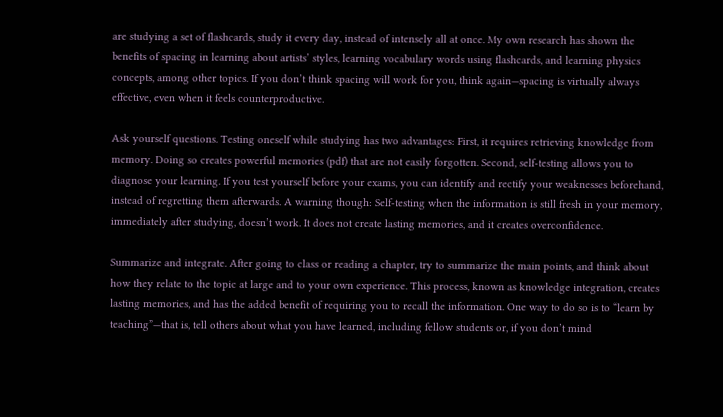are studying a set of flashcards, study it every day, instead of intensely all at once. My own research has shown the benefits of spacing in learning about artists’ styles, learning vocabulary words using flashcards, and learning physics concepts, among other topics. If you don’t think spacing will work for you, think again—spacing is virtually always effective, even when it feels counterproductive.

Ask yourself questions. Testing oneself while studying has two advantages: First, it requires retrieving knowledge from memory. Doing so creates powerful memories (pdf) that are not easily forgotten. Second, self-testing allows you to diagnose your learning. If you test yourself before your exams, you can identify and rectify your weaknesses beforehand, instead of regretting them afterwards. A warning though: Self-testing when the information is still fresh in your memory, immediately after studying, doesn’t work. It does not create lasting memories, and it creates overconfidence.

Summarize and integrate. After going to class or reading a chapter, try to summarize the main points, and think about how they relate to the topic at large and to your own experience. This process, known as knowledge integration, creates lasting memories, and has the added benefit of requiring you to recall the information. One way to do so is to “learn by teaching”—that is, tell others about what you have learned, including fellow students or, if you don’t mind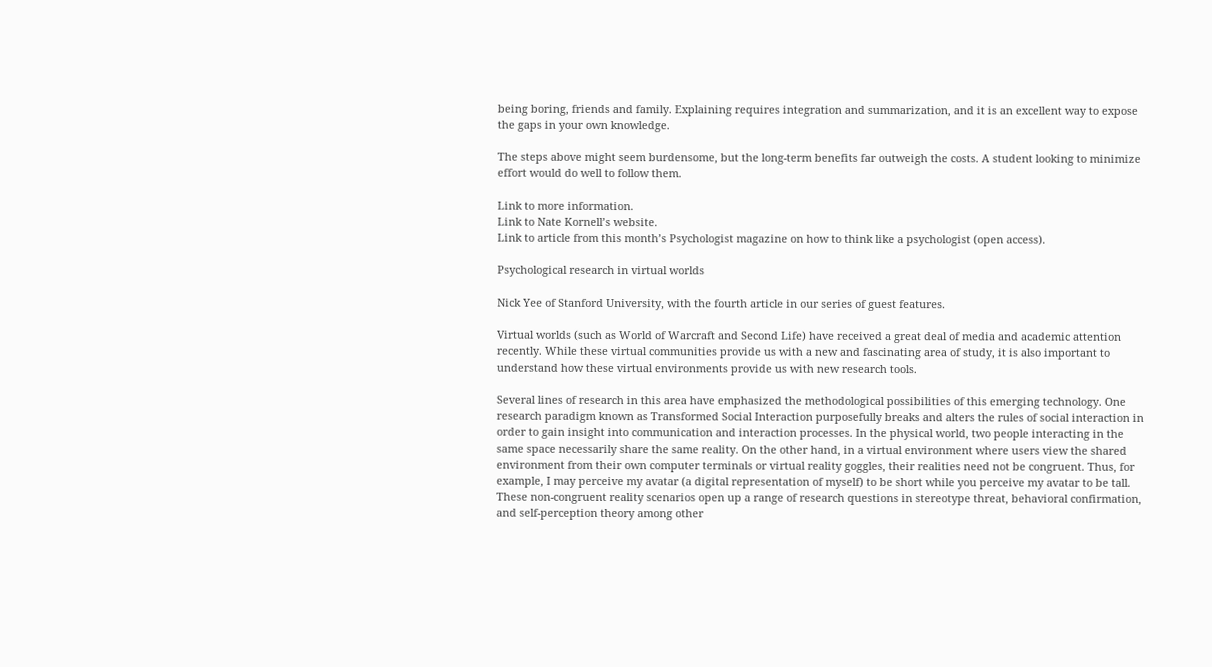being boring, friends and family. Explaining requires integration and summarization, and it is an excellent way to expose the gaps in your own knowledge.

The steps above might seem burdensome, but the long-term benefits far outweigh the costs. A student looking to minimize effort would do well to follow them.

Link to more information.
Link to Nate Kornell’s website.
Link to article from this month’s Psychologist magazine on how to think like a psychologist (open access).

Psychological research in virtual worlds

Nick Yee of Stanford University, with the fourth article in our series of guest features.

Virtual worlds (such as World of Warcraft and Second Life) have received a great deal of media and academic attention recently. While these virtual communities provide us with a new and fascinating area of study, it is also important to understand how these virtual environments provide us with new research tools.

Several lines of research in this area have emphasized the methodological possibilities of this emerging technology. One research paradigm known as Transformed Social Interaction purposefully breaks and alters the rules of social interaction in order to gain insight into communication and interaction processes. In the physical world, two people interacting in the same space necessarily share the same reality. On the other hand, in a virtual environment where users view the shared environment from their own computer terminals or virtual reality goggles, their realities need not be congruent. Thus, for example, I may perceive my avatar (a digital representation of myself) to be short while you perceive my avatar to be tall. These non-congruent reality scenarios open up a range of research questions in stereotype threat, behavioral confirmation, and self-perception theory among other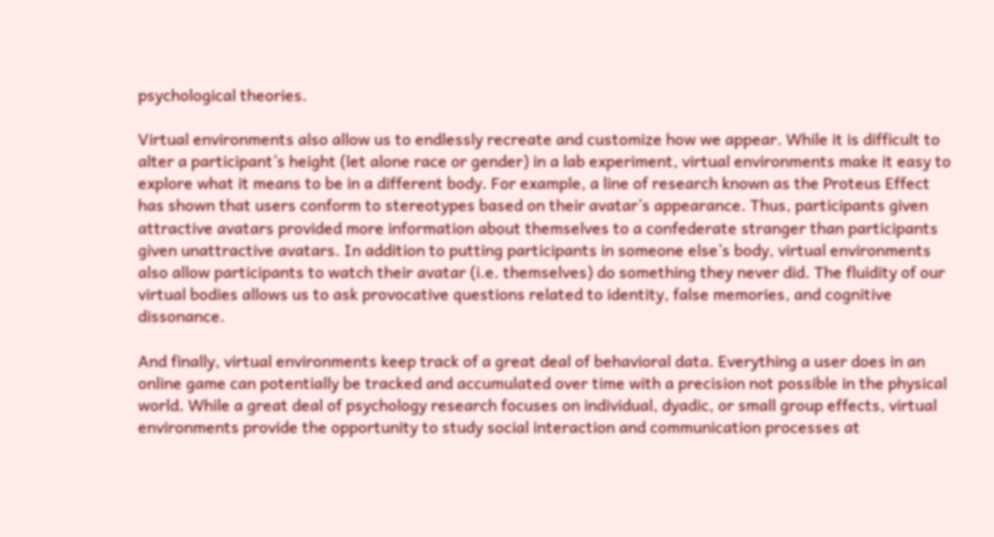psychological theories.

Virtual environments also allow us to endlessly recreate and customize how we appear. While it is difficult to alter a participant’s height (let alone race or gender) in a lab experiment, virtual environments make it easy to explore what it means to be in a different body. For example, a line of research known as the Proteus Effect has shown that users conform to stereotypes based on their avatar’s appearance. Thus, participants given attractive avatars provided more information about themselves to a confederate stranger than participants given unattractive avatars. In addition to putting participants in someone else’s body, virtual environments also allow participants to watch their avatar (i.e. themselves) do something they never did. The fluidity of our virtual bodies allows us to ask provocative questions related to identity, false memories, and cognitive dissonance.

And finally, virtual environments keep track of a great deal of behavioral data. Everything a user does in an online game can potentially be tracked and accumulated over time with a precision not possible in the physical world. While a great deal of psychology research focuses on individual, dyadic, or small group effects, virtual environments provide the opportunity to study social interaction and communication processes at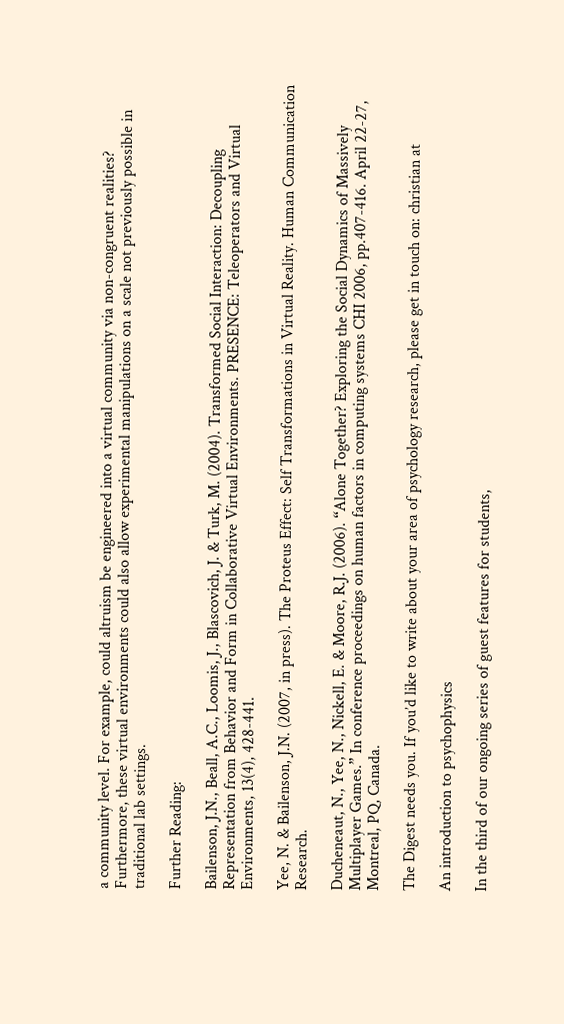a community level. For example, could altruism be engineered into a virtual community via non-congruent realities? Furthermore, these virtual environments could also allow experimental manipulations on a scale not previously possible in traditional lab settings.

Further Reading:

Bailenson, J.N., Beall, A.C., Loomis, J., Blascovich, J. & Turk, M. (2004). Transformed Social Interaction: Decoupling Representation from Behavior and Form in Collaborative Virtual Environments. PRESENCE: Teleoperators and Virtual Environments, 13(4), 428-441.

Yee, N. & Bailenson, J.N. (2007, in press). The Proteus Effect: Self Transformations in Virtual Reality. Human Communication Research.

Ducheneaut, N., Yee, N., Nickell, E. & Moore, R.J. (2006). “Alone Together? Exploring the Social Dynamics of Massively Multiplayer Games.” In conference proceedings on human factors in computing systems CHI 2006, pp.407-416. April 22-27, Montreal, PQ, Canada.

The Digest needs you. If you’d like to write about your area of psychology research, please get in touch on: christian at

An introduction to psychophysics

In the third of our ongoing series of guest features for students,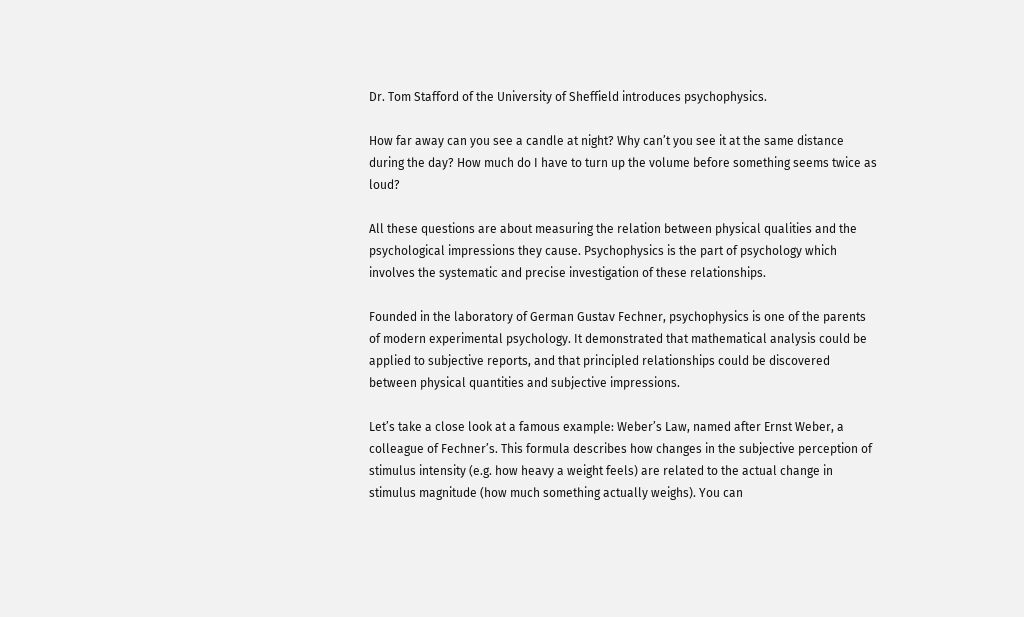Dr. Tom Stafford of the University of Sheffield introduces psychophysics.

How far away can you see a candle at night? Why can’t you see it at the same distance during the day? How much do I have to turn up the volume before something seems twice as loud?

All these questions are about measuring the relation between physical qualities and the psychological impressions they cause. Psychophysics is the part of psychology which involves the systematic and precise investigation of these relationships.

Founded in the laboratory of German Gustav Fechner, psychophysics is one of the parents of modern experimental psychology. It demonstrated that mathematical analysis could be applied to subjective reports, and that principled relationships could be discovered between physical quantities and subjective impressions.

Let’s take a close look at a famous example: Weber’s Law, named after Ernst Weber, a colleague of Fechner’s. This formula describes how changes in the subjective perception of stimulus intensity (e.g. how heavy a weight feels) are related to the actual change in stimulus magnitude (how much something actually weighs). You can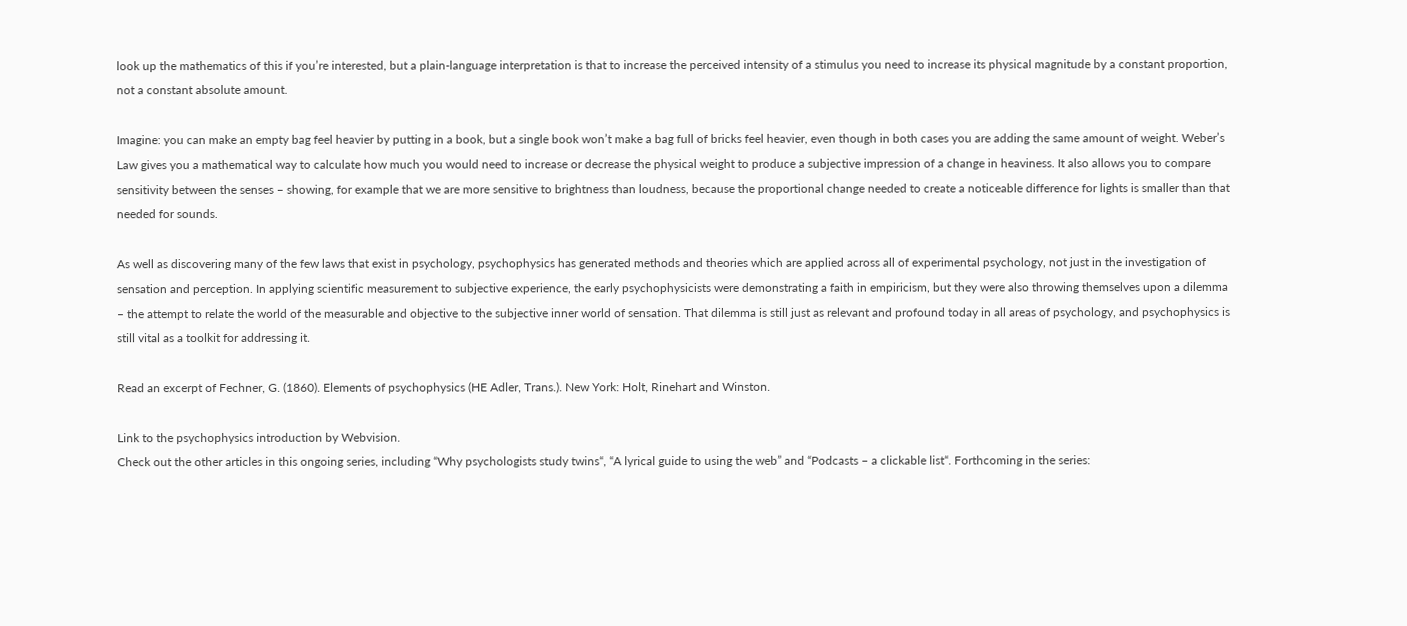look up the mathematics of this if you’re interested, but a plain-language interpretation is that to increase the perceived intensity of a stimulus you need to increase its physical magnitude by a constant proportion, not a constant absolute amount.

Imagine: you can make an empty bag feel heavier by putting in a book, but a single book won’t make a bag full of bricks feel heavier, even though in both cases you are adding the same amount of weight. Weber’s Law gives you a mathematical way to calculate how much you would need to increase or decrease the physical weight to produce a subjective impression of a change in heaviness. It also allows you to compare sensitivity between the senses – showing, for example that we are more sensitive to brightness than loudness, because the proportional change needed to create a noticeable difference for lights is smaller than that needed for sounds.

As well as discovering many of the few laws that exist in psychology, psychophysics has generated methods and theories which are applied across all of experimental psychology, not just in the investigation of sensation and perception. In applying scientific measurement to subjective experience, the early psychophysicists were demonstrating a faith in empiricism, but they were also throwing themselves upon a dilemma – the attempt to relate the world of the measurable and objective to the subjective inner world of sensation. That dilemma is still just as relevant and profound today in all areas of psychology, and psychophysics is still vital as a toolkit for addressing it.

Read an excerpt of Fechner, G. (1860). Elements of psychophysics (HE Adler, Trans.). New York: Holt, Rinehart and Winston.

Link to the psychophysics introduction by Webvision.
Check out the other articles in this ongoing series, including “Why psychologists study twins“, “A lyrical guide to using the web” and “Podcasts – a clickable list“. Forthcoming in the series: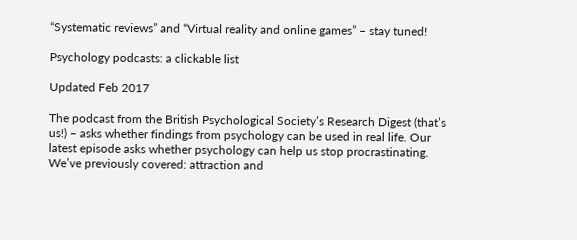“Systematic reviews” and “Virtual reality and online games” – stay tuned!

Psychology podcasts: a clickable list

Updated Feb 2017

The podcast from the British Psychological Society’s Research Digest (that’s us!) – asks whether findings from psychology can be used in real life. Our latest episode asks whether psychology can help us stop procrastinating. We’ve previously covered: attraction and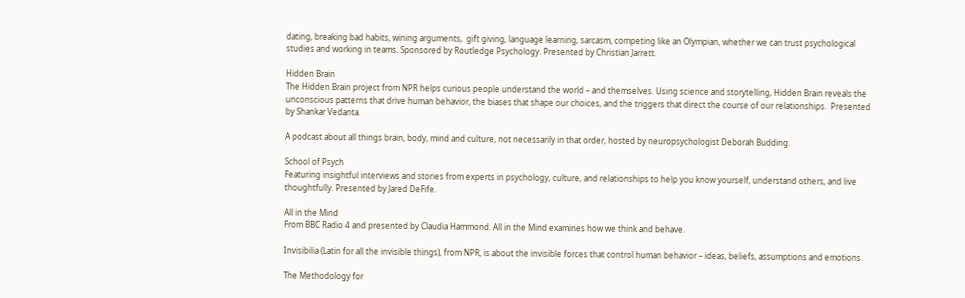dating, breaking bad habits, wining arguments,  gift giving, language learning, sarcasm, competing like an Olympian, whether we can trust psychological studies and working in teams. Sponsored by Routledge Psychology. Presented by Christian Jarrett.

Hidden Brain
The Hidden Brain project from NPR helps curious people understand the world – and themselves. Using science and storytelling, Hidden Brain reveals the unconscious patterns that drive human behavior, the biases that shape our choices, and the triggers that direct the course of our relationships.  Presented by Shankar Vedanta.

A podcast about all things brain, body, mind and culture, not necessarily in that order, hosted by neuropsychologist Deborah Budding.

School of Psych
Featuring insightful interviews and stories from experts in psychology, culture, and relationships to help you know yourself, understand others, and live thoughtfully. Presented by Jared DeFife.

All in the Mind
From BBC Radio 4 and presented by Claudia Hammond. All in the Mind examines how we think and behave.

Invisibilia (Latin for all the invisible things), from NPR, is about the invisible forces that control human behavior – ideas, beliefs, assumptions and emotions.

The Methodology for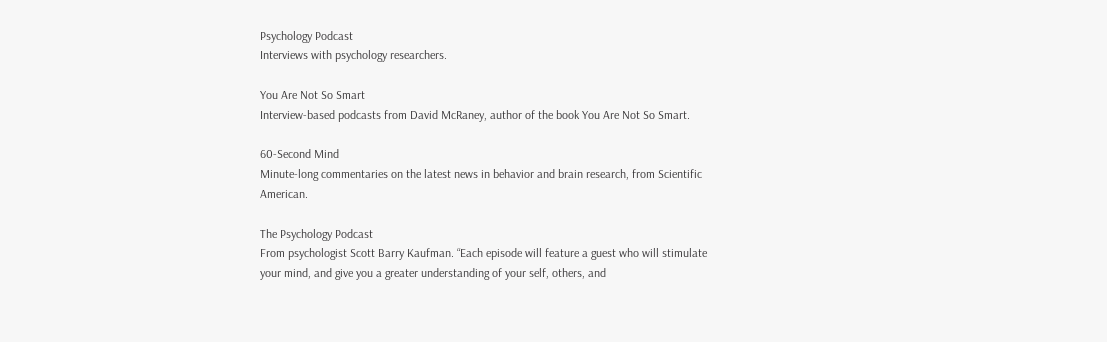Psychology Podcast
Interviews with psychology researchers.

You Are Not So Smart
Interview-based podcasts from David McRaney, author of the book You Are Not So Smart.

60-Second Mind
Minute-long commentaries on the latest news in behavior and brain research, from Scientific American.

The Psychology Podcast
From psychologist Scott Barry Kaufman. “Each episode will feature a guest who will stimulate your mind, and give you a greater understanding of your self, others, and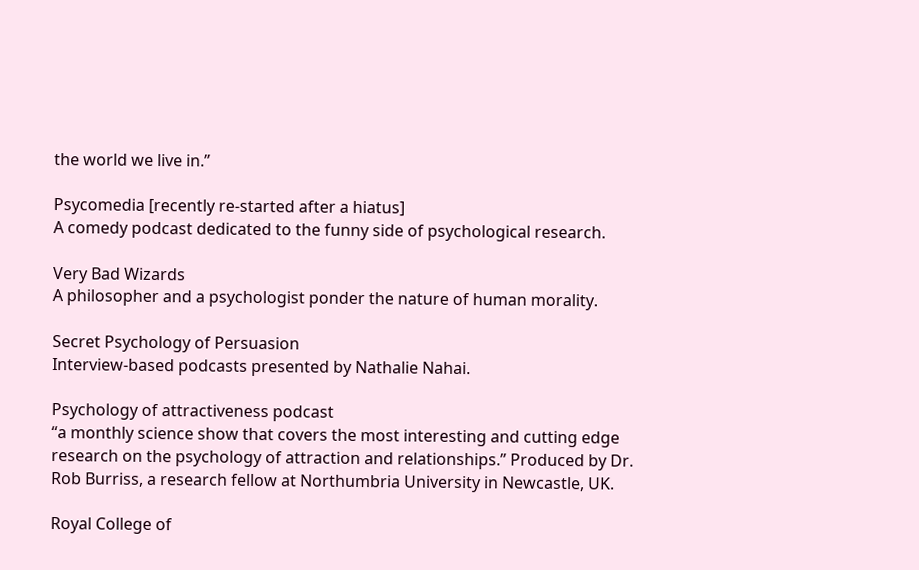the world we live in.”

Psycomedia [recently re-started after a hiatus]
A comedy podcast dedicated to the funny side of psychological research.

Very Bad Wizards
A philosopher and a psychologist ponder the nature of human morality.

Secret Psychology of Persuasion
Interview-based podcasts presented by Nathalie Nahai.

Psychology of attractiveness podcast
“a monthly science show that covers the most interesting and cutting edge research on the psychology of attraction and relationships.” Produced by Dr. Rob Burriss, a research fellow at Northumbria University in Newcastle, UK.

Royal College of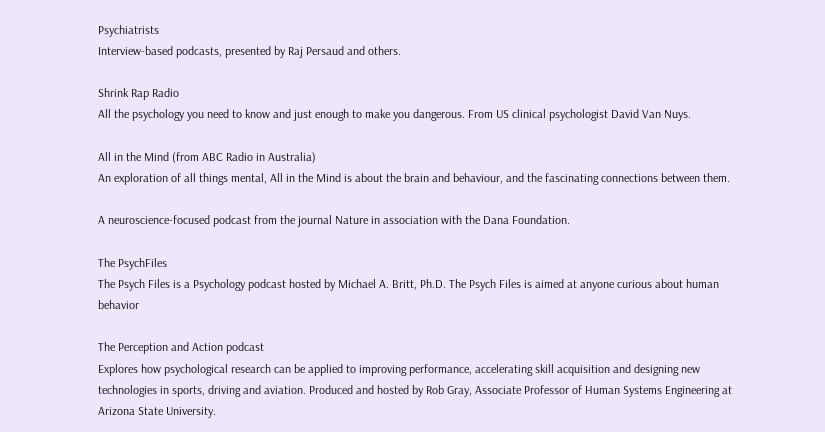Psychiatrists
Interview-based podcasts, presented by Raj Persaud and others.

Shrink Rap Radio
All the psychology you need to know and just enough to make you dangerous. From US clinical psychologist David Van Nuys.

All in the Mind (from ABC Radio in Australia)
An exploration of all things mental, All in the Mind is about the brain and behaviour, and the fascinating connections between them.

A neuroscience-focused podcast from the journal Nature in association with the Dana Foundation.

The PsychFiles
The Psych Files is a Psychology podcast hosted by Michael A. Britt, Ph.D. The Psych Files is aimed at anyone curious about human behavior

The Perception and Action podcast
Explores how psychological research can be applied to improving performance, accelerating skill acquisition and designing new technologies in sports, driving and aviation. Produced and hosted by Rob Gray, Associate Professor of Human Systems Engineering at Arizona State University.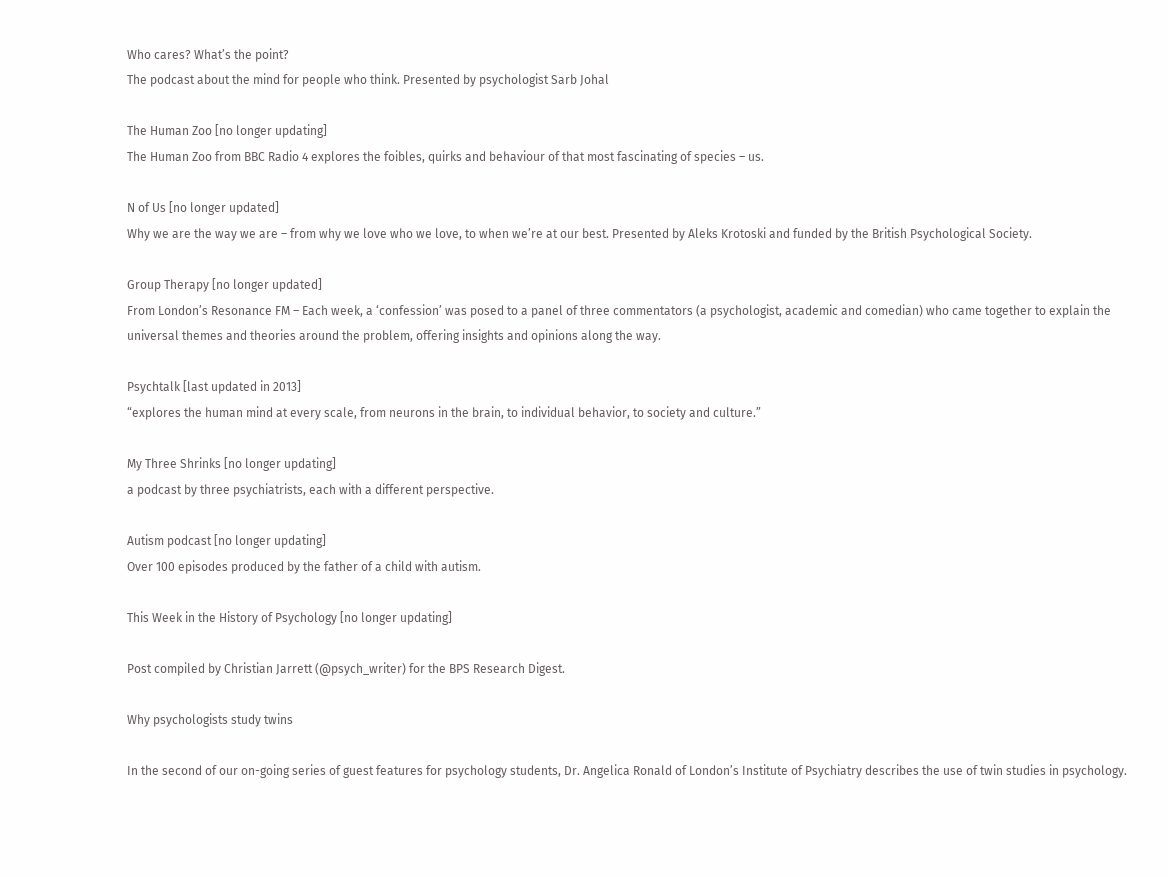Who cares? What’s the point?
The podcast about the mind for people who think. Presented by psychologist Sarb Johal

The Human Zoo [no longer updating]
The Human Zoo from BBC Radio 4 explores the foibles, quirks and behaviour of that most fascinating of species – us.

N of Us [no longer updated]
Why we are the way we are – from why we love who we love, to when we’re at our best. Presented by Aleks Krotoski and funded by the British Psychological Society.

Group Therapy [no longer updated]
From London’s Resonance FM – Each week, a ‘confession’ was posed to a panel of three commentators (a psychologist, academic and comedian) who came together to explain the universal themes and theories around the problem, offering insights and opinions along the way.

Psychtalk [last updated in 2013]
“explores the human mind at every scale, from neurons in the brain, to individual behavior, to society and culture.”

My Three Shrinks [no longer updating]
a podcast by three psychiatrists, each with a different perspective.

Autism podcast [no longer updating]
Over 100 episodes produced by the father of a child with autism.

This Week in the History of Psychology [no longer updating]

Post compiled by Christian Jarrett (@psych_writer) for the BPS Research Digest.

Why psychologists study twins

In the second of our on-going series of guest features for psychology students, Dr. Angelica Ronald of London’s Institute of Psychiatry describes the use of twin studies in psychology.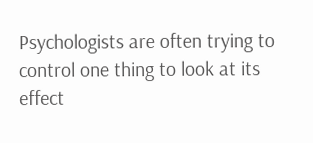Psychologists are often trying to control one thing to look at its effect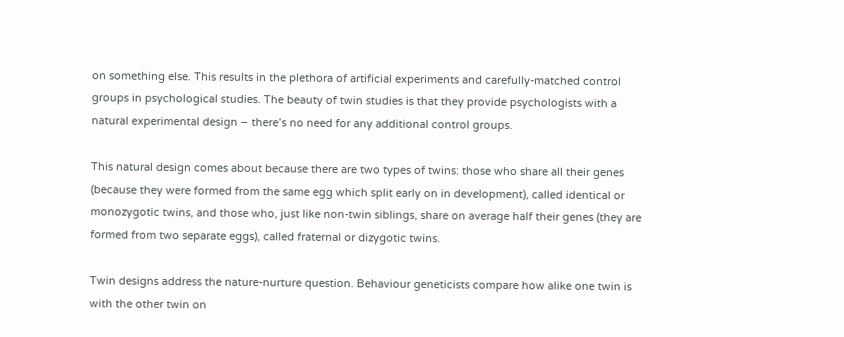on something else. This results in the plethora of artificial experiments and carefully-matched control groups in psychological studies. The beauty of twin studies is that they provide psychologists with a natural experimental design – there’s no need for any additional control groups.

This natural design comes about because there are two types of twins: those who share all their genes (because they were formed from the same egg which split early on in development), called identical or monozygotic twins, and those who, just like non-twin siblings, share on average half their genes (they are formed from two separate eggs), called fraternal or dizygotic twins.

Twin designs address the nature-nurture question. Behaviour geneticists compare how alike one twin is with the other twin on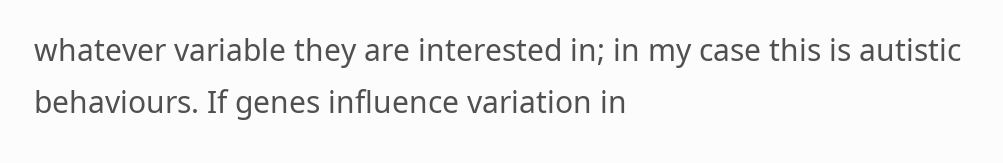whatever variable they are interested in; in my case this is autistic behaviours. If genes influence variation in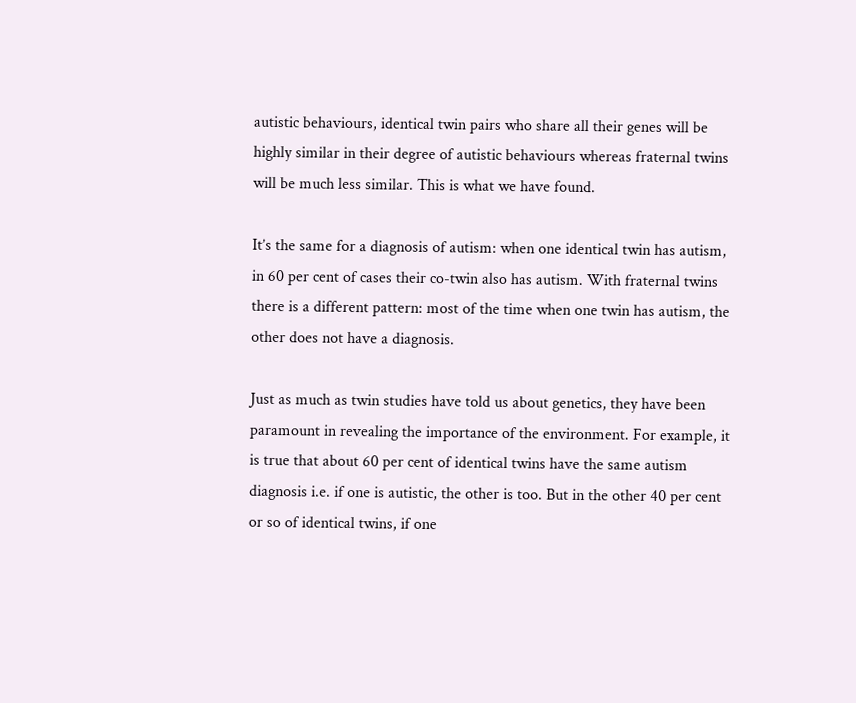autistic behaviours, identical twin pairs who share all their genes will be highly similar in their degree of autistic behaviours whereas fraternal twins will be much less similar. This is what we have found.

It’s the same for a diagnosis of autism: when one identical twin has autism, in 60 per cent of cases their co-twin also has autism. With fraternal twins there is a different pattern: most of the time when one twin has autism, the other does not have a diagnosis.

Just as much as twin studies have told us about genetics, they have been paramount in revealing the importance of the environment. For example, it is true that about 60 per cent of identical twins have the same autism diagnosis i.e. if one is autistic, the other is too. But in the other 40 per cent or so of identical twins, if one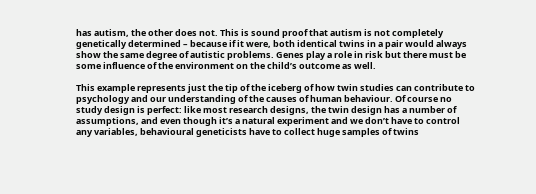has autism, the other does not. This is sound proof that autism is not completely genetically determined – because if it were, both identical twins in a pair would always show the same degree of autistic problems. Genes play a role in risk but there must be some influence of the environment on the child’s outcome as well.

This example represents just the tip of the iceberg of how twin studies can contribute to psychology and our understanding of the causes of human behaviour. Of course no study design is perfect: like most research designs, the twin design has a number of assumptions, and even though it’s a natural experiment and we don’t have to control any variables, behavioural geneticists have to collect huge samples of twins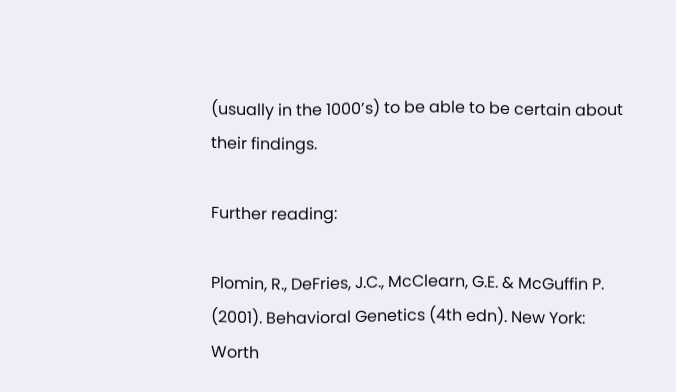(usually in the 1000’s) to be able to be certain about their findings.

Further reading:

Plomin, R., DeFries, J.C., McClearn, G.E. & McGuffin P. (2001). Behavioral Genetics (4th edn). New York: Worth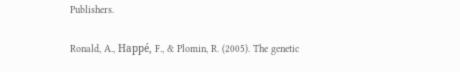Publishers.

Ronald, A., Happé, F., & Plomin, R. (2005). The genetic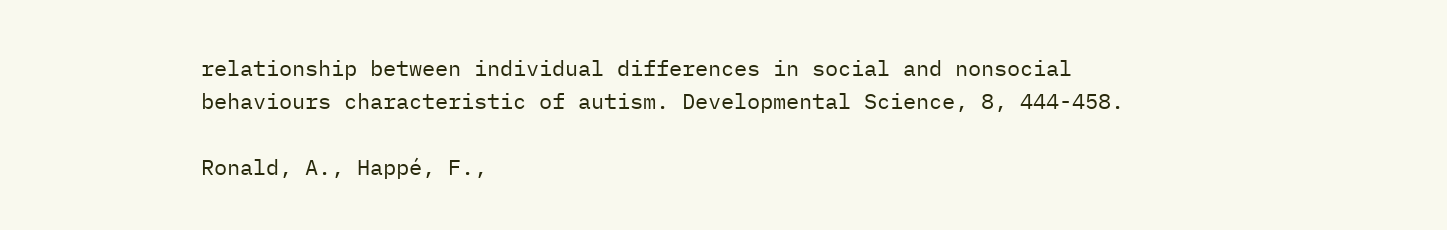relationship between individual differences in social and nonsocial behaviours characteristic of autism. Developmental Science, 8, 444-458.

Ronald, A., Happé, F.,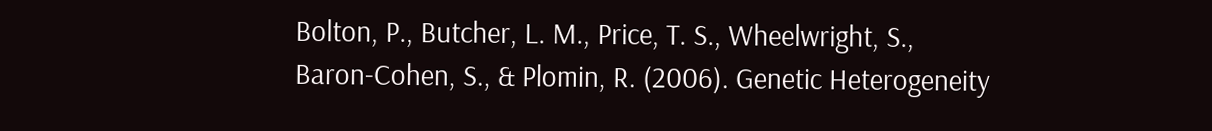Bolton, P., Butcher, L. M., Price, T. S., Wheelwright, S., Baron-Cohen, S., & Plomin, R. (2006). Genetic Heterogeneity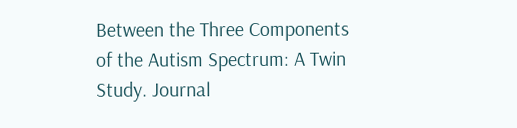Between the Three Components of the Autism Spectrum: A Twin Study. Journal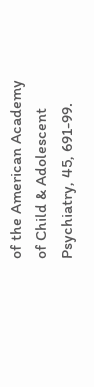of the American Academy of Child & Adolescent Psychiatry, 45, 691-99.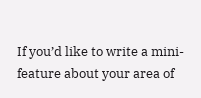If you’d like to write a mini-feature about your area of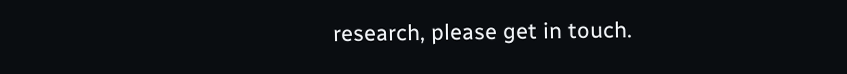research, please get in touch.